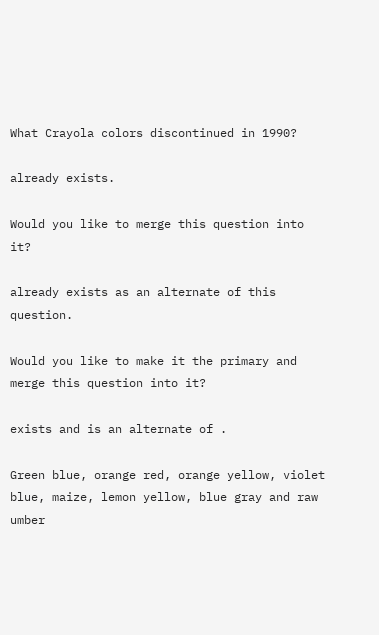What Crayola colors discontinued in 1990?

already exists.

Would you like to merge this question into it?

already exists as an alternate of this question.

Would you like to make it the primary and merge this question into it?

exists and is an alternate of .

Green blue, orange red, orange yellow, violet blue, maize, lemon yellow, blue gray and raw umber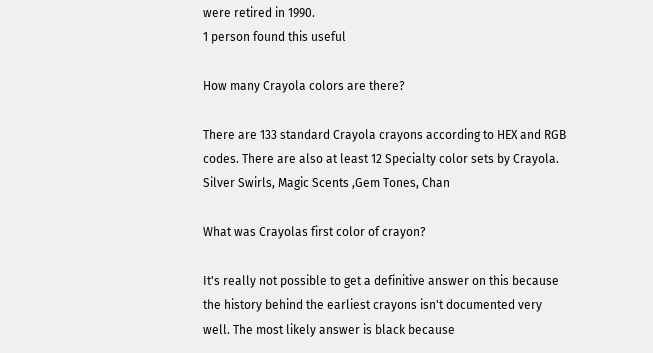were retired in 1990.
1 person found this useful

How many Crayola colors are there?

There are 133 standard Crayola crayons according to HEX and RGB codes. There are also at least 12 Specialty color sets by Crayola. Silver Swirls, Magic Scents ,Gem Tones, Chan

What was Crayolas first color of crayon?

It's really not possible to get a definitive answer on this because the history behind the earliest crayons isn't documented very well. The most likely answer is black because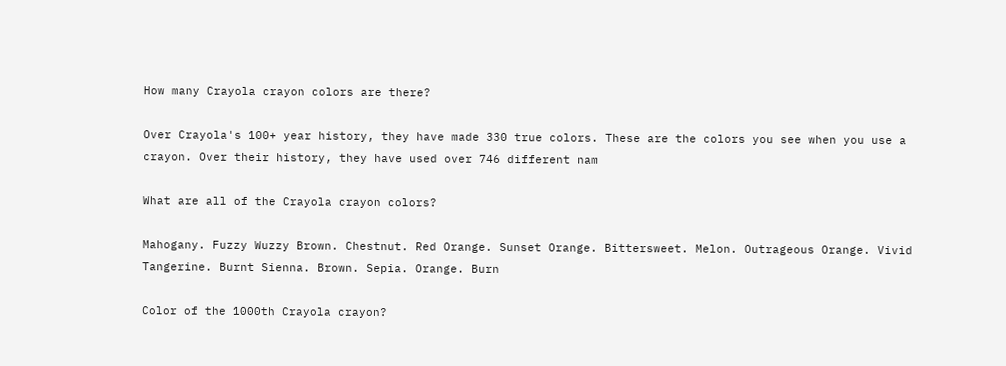How many Crayola crayon colors are there?

Over Crayola's 100+ year history, they have made 330 true colors. These are the colors you see when you use a crayon. Over their history, they have used over 746 different nam

What are all of the Crayola crayon colors?

Mahogany. Fuzzy Wuzzy Brown. Chestnut. Red Orange. Sunset Orange. Bittersweet. Melon. Outrageous Orange. Vivid Tangerine. Burnt Sienna. Brown. Sepia. Orange. Burn

Color of the 1000th Crayola crayon?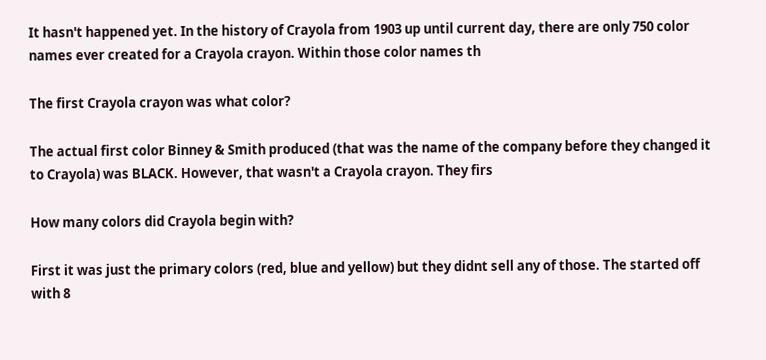It hasn't happened yet. In the history of Crayola from 1903 up until current day, there are only 750 color names ever created for a Crayola crayon. Within those color names th

The first Crayola crayon was what color?

The actual first color Binney & Smith produced (that was the name of the company before they changed it to Crayola) was BLACK. However, that wasn't a Crayola crayon. They firs

How many colors did Crayola begin with?

First it was just the primary colors (red, blue and yellow) but they didnt sell any of those. The started off with 8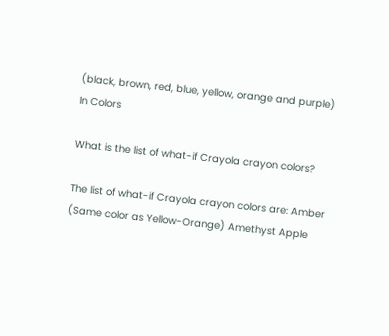(black, brown, red, blue, yellow, orange and purple)
In Colors

What is the list of what-if Crayola crayon colors?

The list of what-if Crayola crayon colors are: Amber (Same color as Yellow-Orange) Amethyst Apple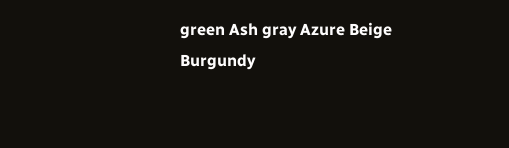green Ash gray Azure Beige Burgundy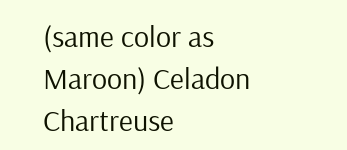(same color as Maroon) Celadon Chartreuse